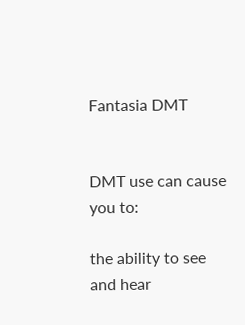Fantasia DMT


DMT use can cause you to:

the ability to see and hear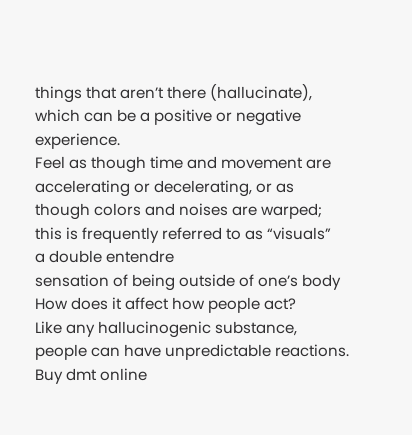things that aren’t there (hallucinate), which can be a positive or negative experience.
Feel as though time and movement are accelerating or decelerating, or as though colors and noises are warped; this is frequently referred to as “visuals”
a double entendre
sensation of being outside of one’s body
How does it affect how people act?
Like any hallucinogenic substance, people can have unpredictable reactions. Buy dmt online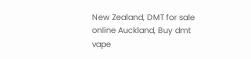New Zealand, DMT for sale online Auckland, Buy dmt vape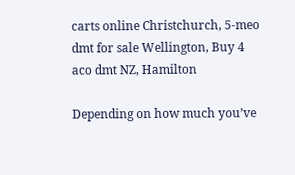carts online Christchurch, 5-meo dmt for sale Wellington, Buy 4 aco dmt NZ, Hamilton

Depending on how much you’ve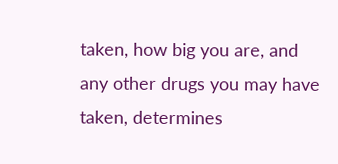taken, how big you are, and any other drugs you may have taken, determines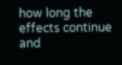how long the effects continue and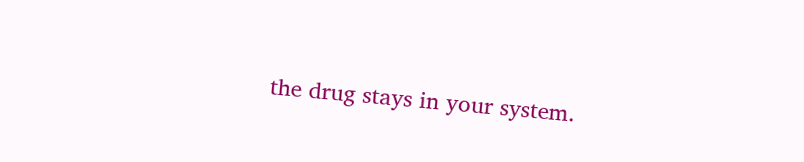the drug stays in your system.